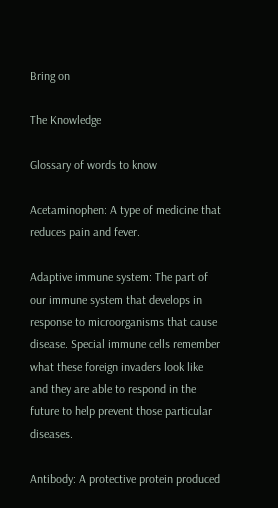Bring on

The Knowledge

Glossary of words to know

Acetaminophen: A type of medicine that reduces pain and fever.

Adaptive immune system: The part of our immune system that develops in response to microorganisms that cause disease. Special immune cells remember what these foreign invaders look like and they are able to respond in the future to help prevent those particular diseases.

Antibody: A protective protein produced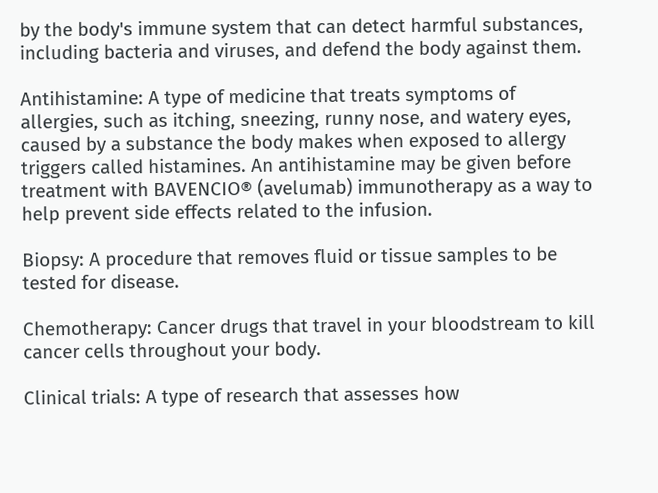by the body's immune system that can detect harmful substances, including bacteria and viruses, and defend the body against them.

Antihistamine: A type of medicine that treats symptoms of allergies, such as itching, sneezing, runny nose, and watery eyes, caused by a substance the body makes when exposed to allergy triggers called histamines. An antihistamine may be given before treatment with BAVENCIO® (avelumab) immunotherapy as a way to help prevent side effects related to the infusion.

Biopsy: A procedure that removes fluid or tissue samples to be tested for disease.

Chemotherapy: Cancer drugs that travel in your bloodstream to kill cancer cells throughout your body.

Clinical trials: A type of research that assesses how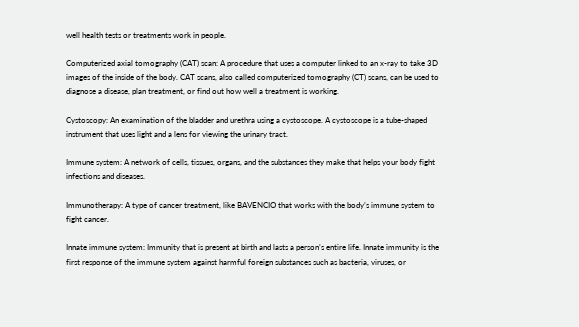well health tests or treatments work in people.

Computerized axial tomography (CAT) scan: A procedure that uses a computer linked to an x-ray to take 3D images of the inside of the body. CAT scans, also called computerized tomography (CT) scans, can be used to diagnose a disease, plan treatment, or find out how well a treatment is working.

Cystoscopy: An examination of the bladder and urethra using a cystoscope. A cystoscope is a tube-shaped instrument that uses light and a lens for viewing the urinary tract.

Immune system: A network of cells, tissues, organs, and the substances they make that helps your body fight infections and diseases.

Immunotherapy: A type of cancer treatment, like BAVENCIO that works with the body’s immune system to fight cancer.

Innate immune system: Immunity that is present at birth and lasts a person’s entire life. Innate immunity is the first response of the immune system against harmful foreign substances such as bacteria, viruses, or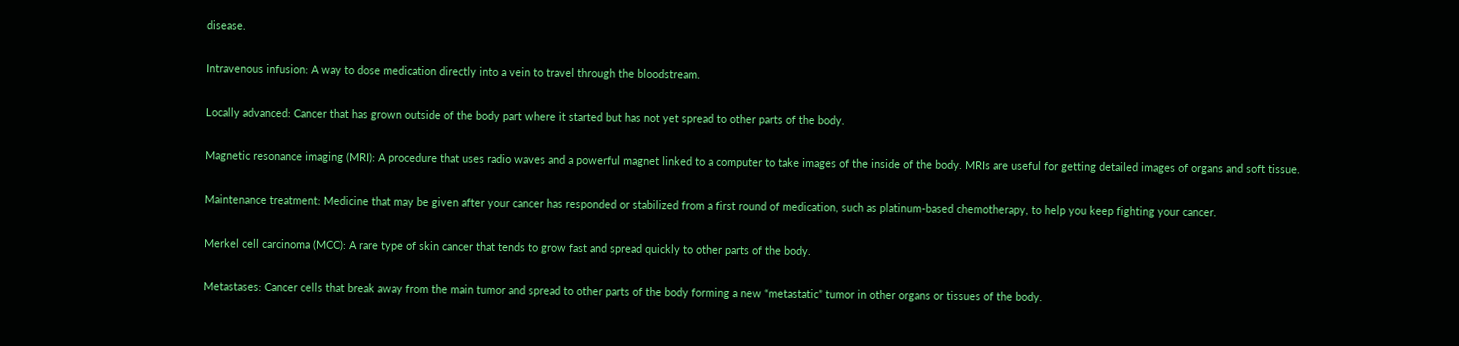disease.

Intravenous infusion: A way to dose medication directly into a vein to travel through the bloodstream.

Locally advanced: Cancer that has grown outside of the body part where it started but has not yet spread to other parts of the body.

Magnetic resonance imaging (MRI): A procedure that uses radio waves and a powerful magnet linked to a computer to take images of the inside of the body. MRIs are useful for getting detailed images of organs and soft tissue.

Maintenance treatment: Medicine that may be given after your cancer has responded or stabilized from a first round of medication, such as platinum-based chemotherapy, to help you keep fighting your cancer.

Merkel cell carcinoma (MCC): A rare type of skin cancer that tends to grow fast and spread quickly to other parts of the body.

Metastases: Cancer cells that break away from the main tumor and spread to other parts of the body forming a new “metastatic” tumor in other organs or tissues of the body.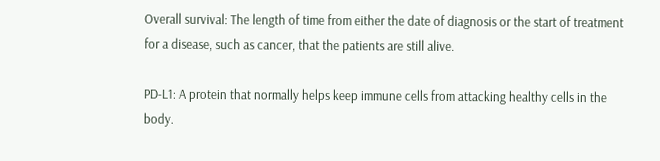Overall survival: The length of time from either the date of diagnosis or the start of treatment for a disease, such as cancer, that the patients are still alive.

PD-L1: A protein that normally helps keep immune cells from attacking healthy cells in the body.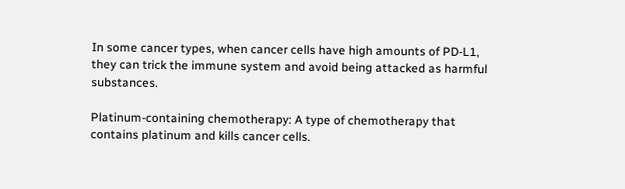In some cancer types, when cancer cells have high amounts of PD-L1, they can trick the immune system and avoid being attacked as harmful substances.

Platinum-containing chemotherapy: A type of chemotherapy that contains platinum and kills cancer cells.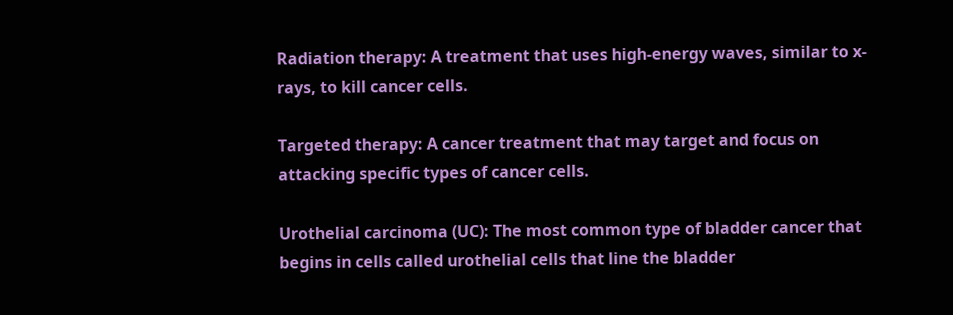Radiation therapy: A treatment that uses high-energy waves, similar to x-rays, to kill cancer cells.

Targeted therapy: A cancer treatment that may target and focus on attacking specific types of cancer cells.

Urothelial carcinoma (UC): The most common type of bladder cancer that begins in cells called urothelial cells that line the bladder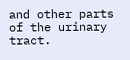and other parts of the urinary tract.